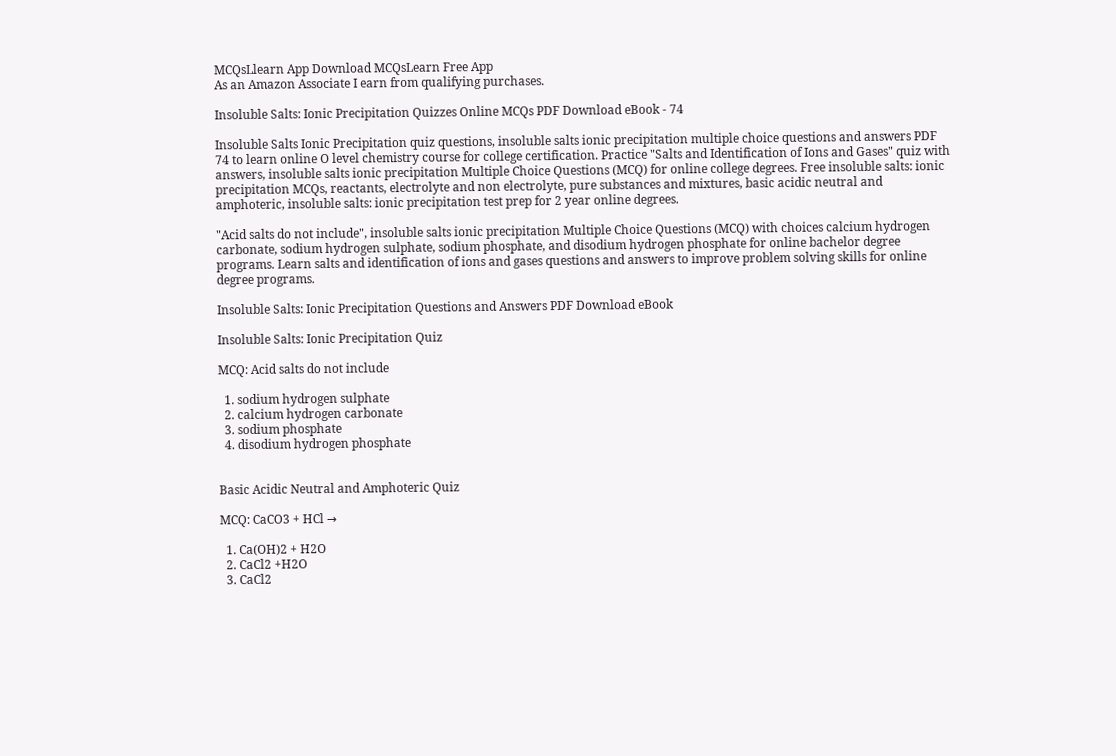MCQsLlearn App Download MCQsLearn Free App
As an Amazon Associate I earn from qualifying purchases.

Insoluble Salts: Ionic Precipitation Quizzes Online MCQs PDF Download eBook - 74

Insoluble Salts Ionic Precipitation quiz questions, insoluble salts ionic precipitation multiple choice questions and answers PDF 74 to learn online O level chemistry course for college certification. Practice "Salts and Identification of Ions and Gases" quiz with answers, insoluble salts ionic precipitation Multiple Choice Questions (MCQ) for online college degrees. Free insoluble salts: ionic precipitation MCQs, reactants, electrolyte and non electrolyte, pure substances and mixtures, basic acidic neutral and amphoteric, insoluble salts: ionic precipitation test prep for 2 year online degrees.

"Acid salts do not include", insoluble salts ionic precipitation Multiple Choice Questions (MCQ) with choices calcium hydrogen carbonate, sodium hydrogen sulphate, sodium phosphate, and disodium hydrogen phosphate for online bachelor degree programs. Learn salts and identification of ions and gases questions and answers to improve problem solving skills for online degree programs.

Insoluble Salts: Ionic Precipitation Questions and Answers PDF Download eBook

Insoluble Salts: Ionic Precipitation Quiz

MCQ: Acid salts do not include

  1. sodium hydrogen sulphate
  2. calcium hydrogen carbonate
  3. sodium phosphate
  4. disodium hydrogen phosphate


Basic Acidic Neutral and Amphoteric Quiz

MCQ: CaCO3 + HCl →

  1. Ca(OH)2 + H2O
  2. CaCl2 +H2O
  3. CaCl2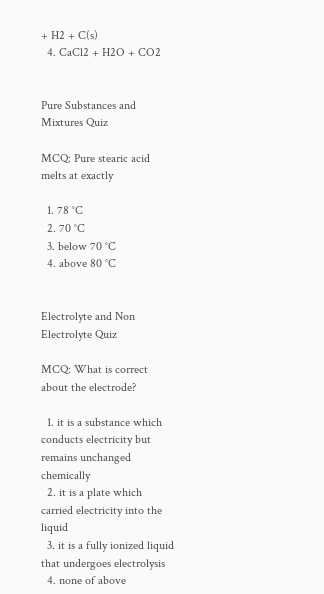+ H2 + C(s)
  4. CaCl2 + H2O + CO2


Pure Substances and Mixtures Quiz

MCQ: Pure stearic acid melts at exactly

  1. 78 °C
  2. 70 °C
  3. below 70 °C
  4. above 80 °C


Electrolyte and Non Electrolyte Quiz

MCQ: What is correct about the electrode?

  1. it is a substance which conducts electricity but remains unchanged chemically
  2. it is a plate which carried electricity into the liquid
  3. it is a fully ionized liquid that undergoes electrolysis
  4. none of above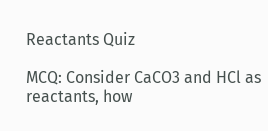Reactants Quiz

MCQ: Consider CaCO3 and HCl as reactants, how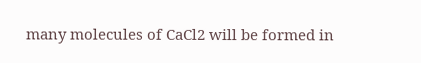many molecules of CaCl2 will be formed in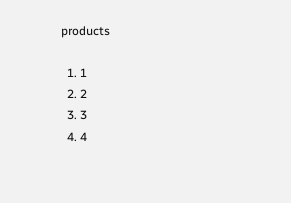products

  1. 1
  2. 2
  3. 3
  4. 4